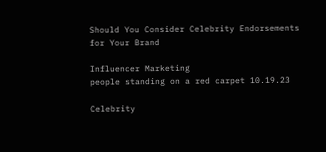Should You Consider Celebrity Endorsements for Your Brand

Influencer Marketing
people standing on a red carpet 10.19.23

Celebrity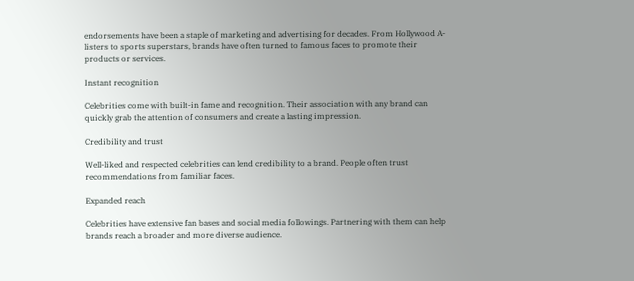endorsements have been a staple of marketing and advertising for decades. From Hollywood A-listers to sports superstars, brands have often turned to famous faces to promote their products or services.

Instant recognition

Celebrities come with built-in fame and recognition. Their association with any brand can quickly grab the attention of consumers and create a lasting impression.

Credibility and trust

Well-liked and respected celebrities can lend credibility to a brand. People often trust recommendations from familiar faces.

Expanded reach

Celebrities have extensive fan bases and social media followings. Partnering with them can help brands reach a broader and more diverse audience.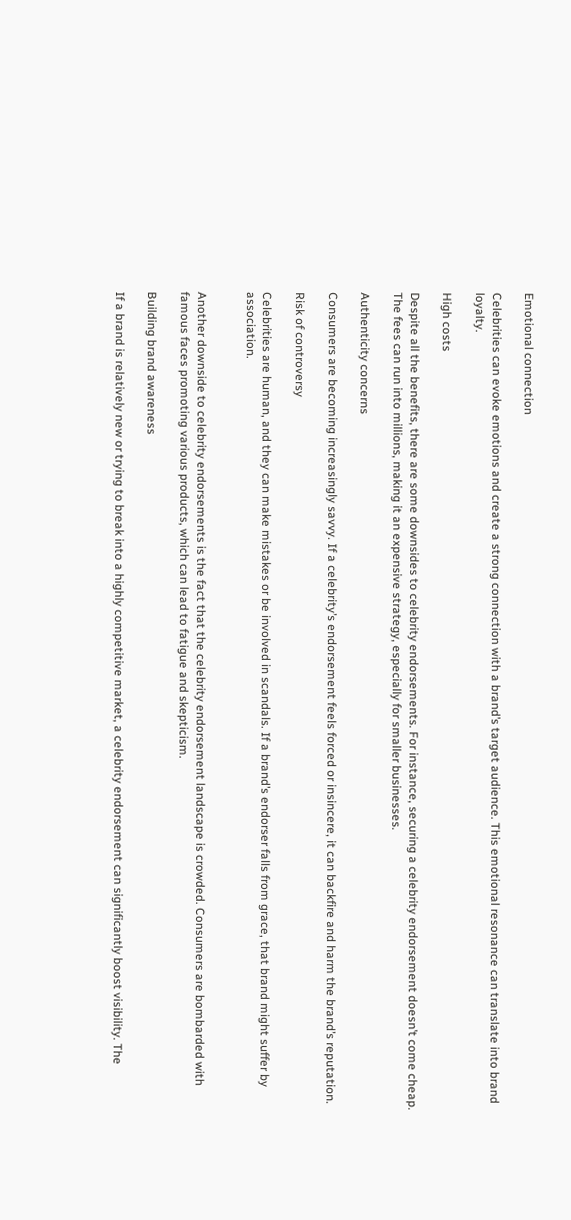Emotional connection

Celebrities can evoke emotions and create a strong connection with a brand’s target audience. This emotional resonance can translate into brand loyalty.

High costs

Despite all the benefits, there are some downsides to celebrity endorsements. For instance, securing a celebrity endorsement doesn’t come cheap. The fees can run into millions, making it an expensive strategy, especially for smaller businesses.

Authenticity concerns

Consumers are becoming increasingly savvy. If a celebrity’s endorsement feels forced or insincere, it can backfire and harm the brand’s reputation.

Risk of controversy

Celebrities are human, and they can make mistakes or be involved in scandals. If a brand’s endorser falls from grace, that brand might suffer by association.


Another downside to celebrity endorsements is the fact that the celebrity endorsement landscape is crowded. Consumers are bombarded with famous faces promoting various products, which can lead to fatigue and skepticism.

Building brand awareness

If a brand is relatively new or trying to break into a highly competitive market, a celebrity endorsement can significantly boost visibility. The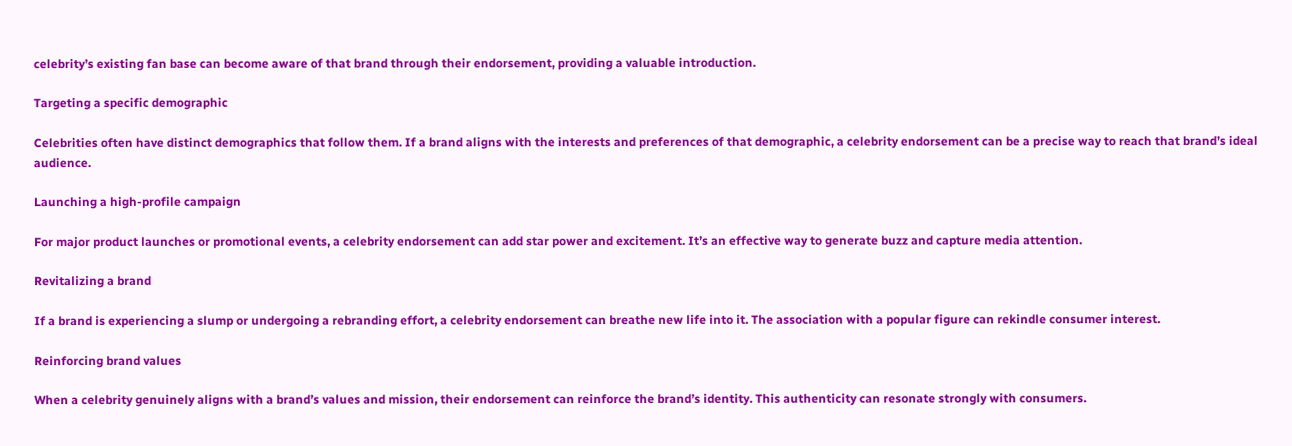celebrity’s existing fan base can become aware of that brand through their endorsement, providing a valuable introduction.

Targeting a specific demographic

Celebrities often have distinct demographics that follow them. If a brand aligns with the interests and preferences of that demographic, a celebrity endorsement can be a precise way to reach that brand’s ideal audience.

Launching a high-profile campaign

For major product launches or promotional events, a celebrity endorsement can add star power and excitement. It’s an effective way to generate buzz and capture media attention.

Revitalizing a brand

If a brand is experiencing a slump or undergoing a rebranding effort, a celebrity endorsement can breathe new life into it. The association with a popular figure can rekindle consumer interest.

Reinforcing brand values

When a celebrity genuinely aligns with a brand’s values and mission, their endorsement can reinforce the brand’s identity. This authenticity can resonate strongly with consumers.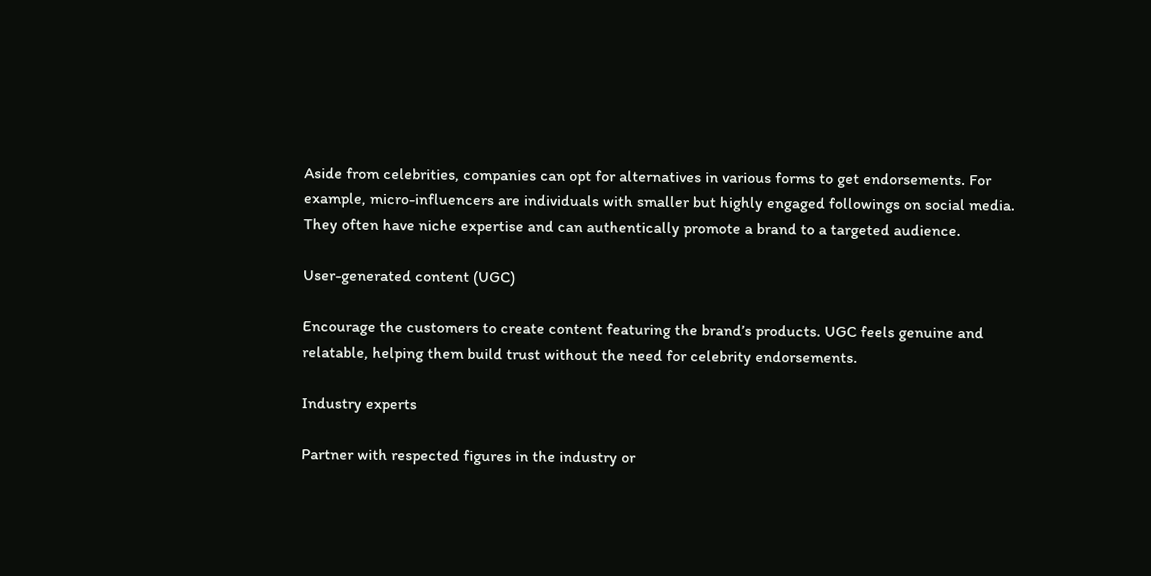Aside from celebrities, companies can opt for alternatives in various forms to get endorsements. For example, micro-influencers are individuals with smaller but highly engaged followings on social media. They often have niche expertise and can authentically promote a brand to a targeted audience.

User-generated content (UGC)

Encourage the customers to create content featuring the brand’s products. UGC feels genuine and relatable, helping them build trust without the need for celebrity endorsements.

Industry experts

Partner with respected figures in the industry or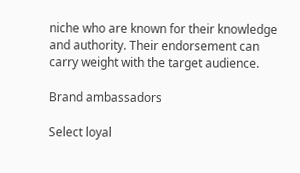niche who are known for their knowledge and authority. Their endorsement can carry weight with the target audience.

Brand ambassadors

Select loyal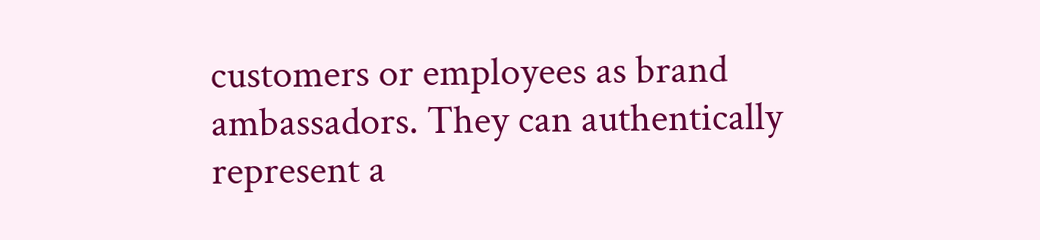customers or employees as brand ambassadors. They can authentically represent a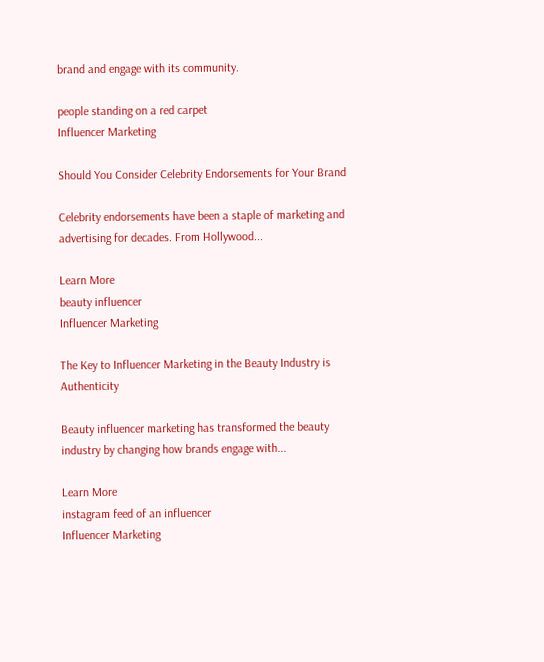brand and engage with its community.

people standing on a red carpet
Influencer Marketing

Should You Consider Celebrity Endorsements for Your Brand

Celebrity endorsements have been a staple of marketing and advertising for decades. From Hollywood...

Learn More
beauty influencer
Influencer Marketing

The Key to Influencer Marketing in the Beauty Industry is Authenticity

Beauty influencer marketing has transformed the beauty industry by changing how brands engage with...

Learn More
instagram feed of an influencer
Influencer Marketing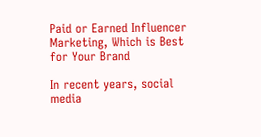Paid or Earned Influencer Marketing, Which is Best for Your Brand

In recent years, social media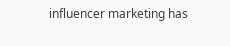influencer marketing has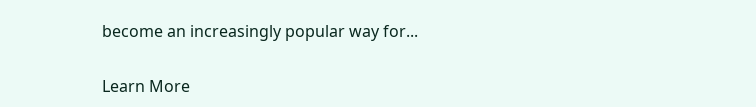become an increasingly popular way for...

Learn More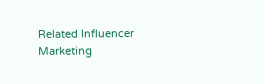Related Influencer Marketing